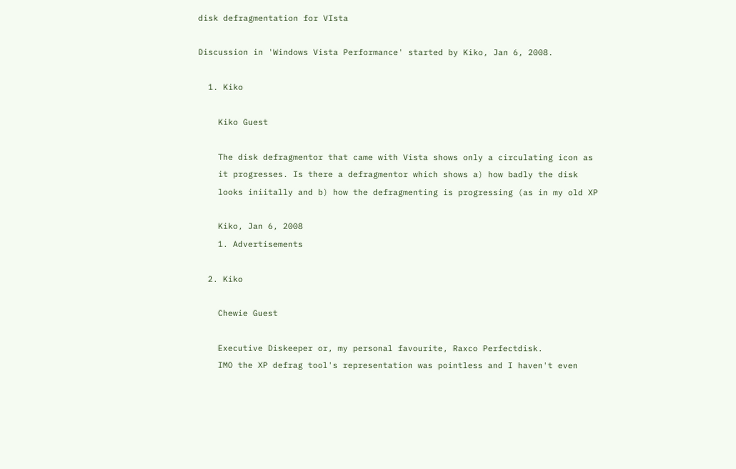disk defragmentation for VIsta

Discussion in 'Windows Vista Performance' started by Kiko, Jan 6, 2008.

  1. Kiko

    Kiko Guest

    The disk defragmentor that came with Vista shows only a circulating icon as
    it progresses. Is there a defragmentor which shows a) how badly the disk
    looks iniitally and b) how the defragmenting is progressing (as in my old XP

    Kiko, Jan 6, 2008
    1. Advertisements

  2. Kiko

    Chewie Guest

    Executive Diskeeper or, my personal favourite, Raxco Perfectdisk.
    IMO the XP defrag tool's representation was pointless and I haven't even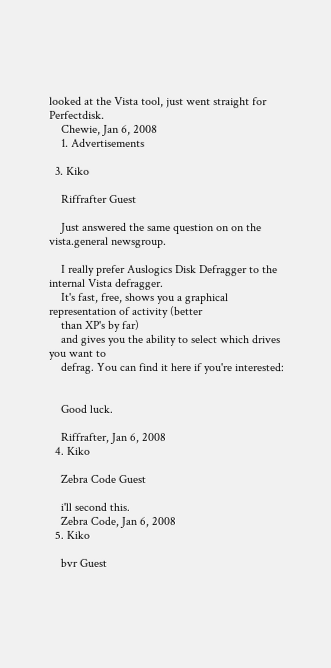looked at the Vista tool, just went straight for Perfectdisk.
    Chewie, Jan 6, 2008
    1. Advertisements

  3. Kiko

    Riffrafter Guest

    Just answered the same question on on the vista.general newsgroup.

    I really prefer Auslogics Disk Defragger to the internal Vista defragger.
    It's fast, free, shows you a graphical representation of activity (better
    than XP's by far)
    and gives you the ability to select which drives you want to
    defrag. You can find it here if you're interested:


    Good luck.

    Riffrafter, Jan 6, 2008
  4. Kiko

    Zebra Code Guest

    i'll second this.
    Zebra Code, Jan 6, 2008
  5. Kiko

    bvr Guest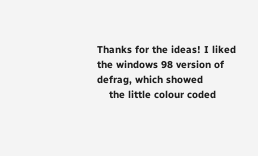Thanks for the ideas! I liked the windows 98 version of defrag, which showed
    the little colour coded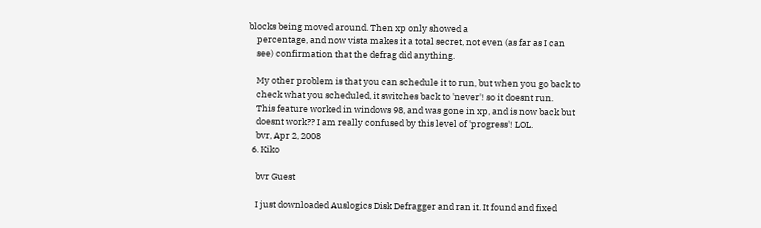blocks being moved around. Then xp only showed a
    percentage, and now vista makes it a total secret, not even (as far as I can
    see) confirmation that the defrag did anything.

    My other problem is that you can schedule it to run, but when you go back to
    check what you scheduled, it switches back to 'never'! so it doesnt run.
    This feature worked in windows 98, and was gone in xp, and is now back but
    doesnt work?? I am really confused by this level of 'progress'! LOL.
    bvr, Apr 2, 2008
  6. Kiko

    bvr Guest

    I just downloaded Auslogics Disk Defragger and ran it. It found and fixed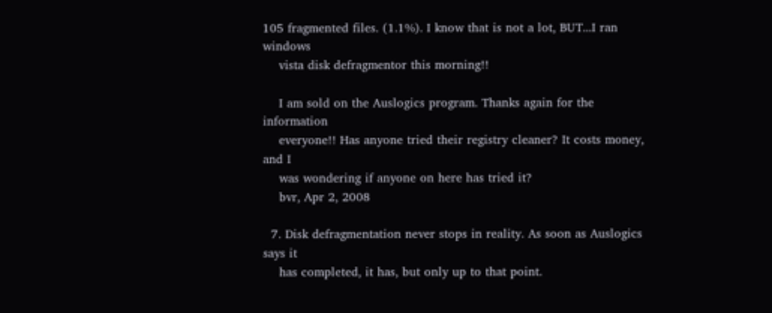105 fragmented files. (1.1%). I know that is not a lot, BUT...I ran windows
    vista disk defragmentor this morning!!

    I am sold on the Auslogics program. Thanks again for the information
    everyone!! Has anyone tried their registry cleaner? It costs money, and I
    was wondering if anyone on here has tried it?
    bvr, Apr 2, 2008

  7. Disk defragmentation never stops in reality. As soon as Auslogics says it
    has completed, it has, but only up to that point.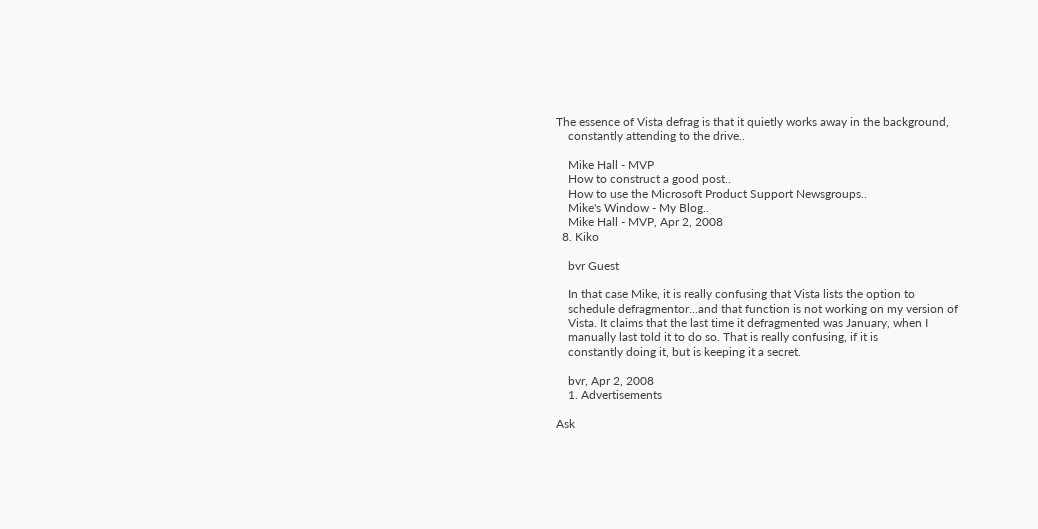The essence of Vista defrag is that it quietly works away in the background,
    constantly attending to the drive..

    Mike Hall - MVP
    How to construct a good post..
    How to use the Microsoft Product Support Newsgroups..
    Mike's Window - My Blog..
    Mike Hall - MVP, Apr 2, 2008
  8. Kiko

    bvr Guest

    In that case Mike, it is really confusing that Vista lists the option to
    schedule defragmentor...and that function is not working on my version of
    Vista. It claims that the last time it defragmented was January, when I
    manually last told it to do so. That is really confusing, if it is
    constantly doing it, but is keeping it a secret.

    bvr, Apr 2, 2008
    1. Advertisements

Ask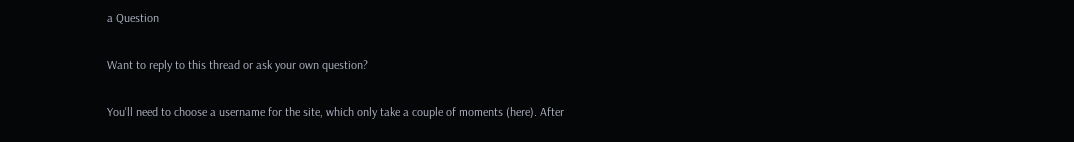a Question

Want to reply to this thread or ask your own question?

You'll need to choose a username for the site, which only take a couple of moments (here). After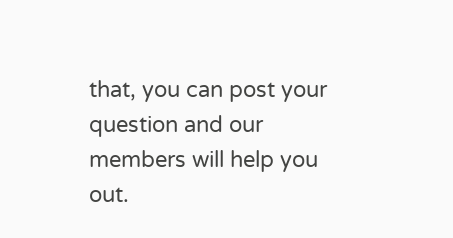that, you can post your question and our members will help you out.